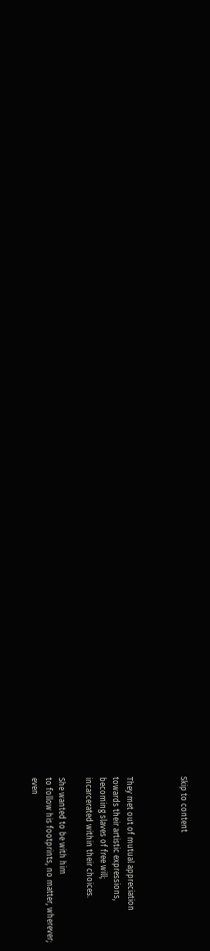Skip to content



They met out of mutual appreciation
towards their artistic expressions,
becoming slaves of free will;
incarcerated within their choices.

She wanted to be with him
to follow his footprints, no matter, wherever;
even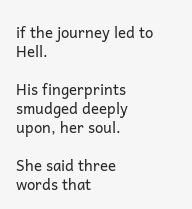if the journey led to Hell.

His fingerprints smudged deeply upon, her soul.

She said three words that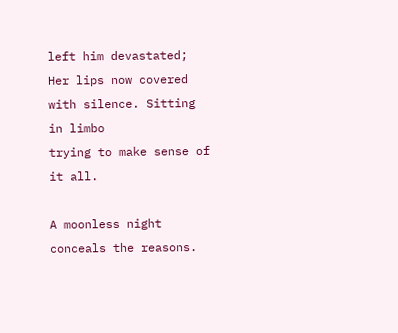left him devastated;
Her lips now covered with silence. Sitting in limbo
trying to make sense of it all.

A moonless night conceals the reasons.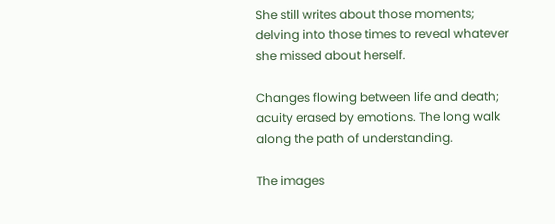She still writes about those moments;
delving into those times to reveal whatever
she missed about herself.

Changes flowing between life and death;
acuity erased by emotions. The long walk
along the path of understanding.

The images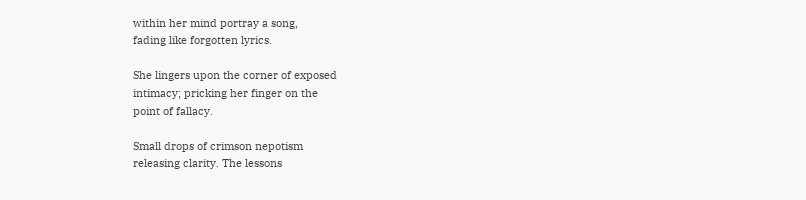within her mind portray a song,
fading like forgotten lyrics.

She lingers upon the corner of exposed
intimacy; pricking her finger on the
point of fallacy.

Small drops of crimson nepotism
releasing clarity. The lessons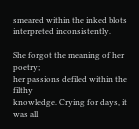smeared within the inked blots
interpreted inconsistently.

She forgot the meaning of her poetry;
her passions defiled within the filthy
knowledge. Crying for days, it was all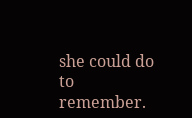she could do to remember.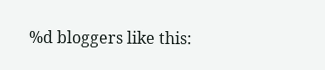%d bloggers like this: